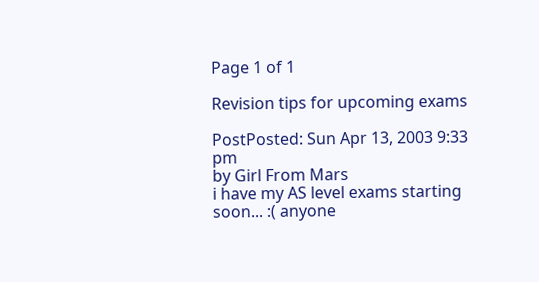Page 1 of 1

Revision tips for upcoming exams

PostPosted: Sun Apr 13, 2003 9:33 pm
by Girl From Mars
i have my AS level exams starting soon... :( anyone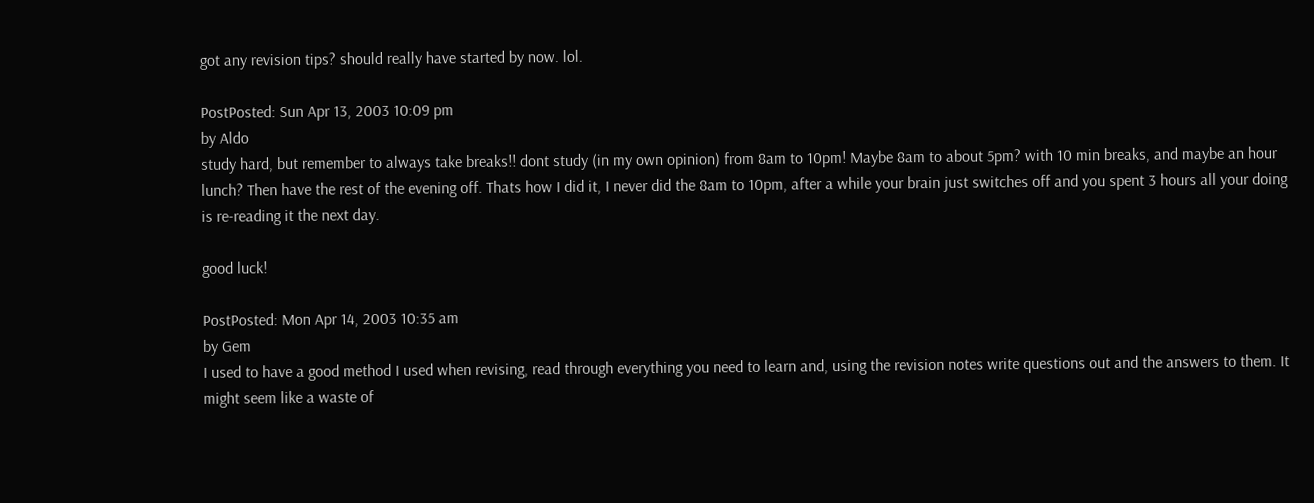got any revision tips? should really have started by now. lol.

PostPosted: Sun Apr 13, 2003 10:09 pm
by Aldo
study hard, but remember to always take breaks!! dont study (in my own opinion) from 8am to 10pm! Maybe 8am to about 5pm? with 10 min breaks, and maybe an hour lunch? Then have the rest of the evening off. Thats how I did it, I never did the 8am to 10pm, after a while your brain just switches off and you spent 3 hours all your doing is re-reading it the next day.

good luck!

PostPosted: Mon Apr 14, 2003 10:35 am
by Gem
I used to have a good method I used when revising, read through everything you need to learn and, using the revision notes write questions out and the answers to them. It might seem like a waste of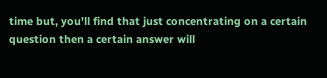time but, you'll find that just concentrating on a certain question then a certain answer will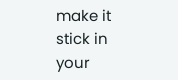make it stick in your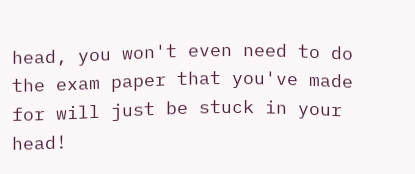head, you won't even need to do the exam paper that you've made for will just be stuck in your head!